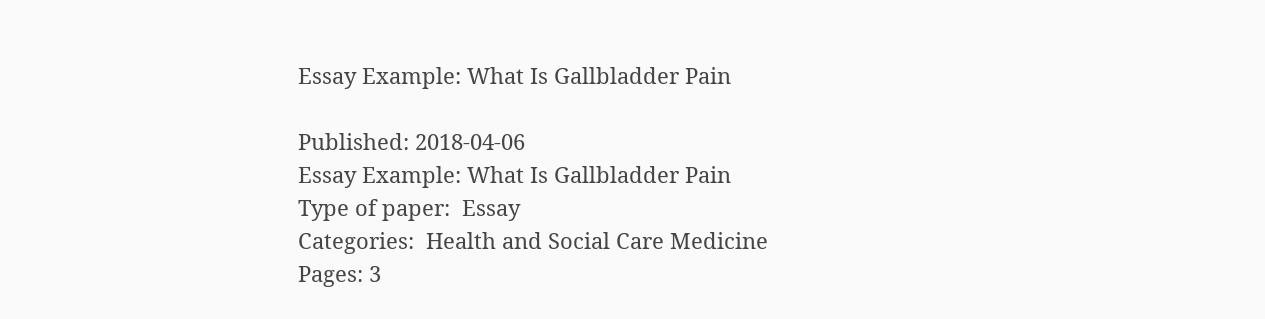Essay Example: What Is Gallbladder Pain

Published: 2018-04-06
Essay Example: What Is Gallbladder Pain
Type of paper:  Essay
Categories:  Health and Social Care Medicine
Pages: 3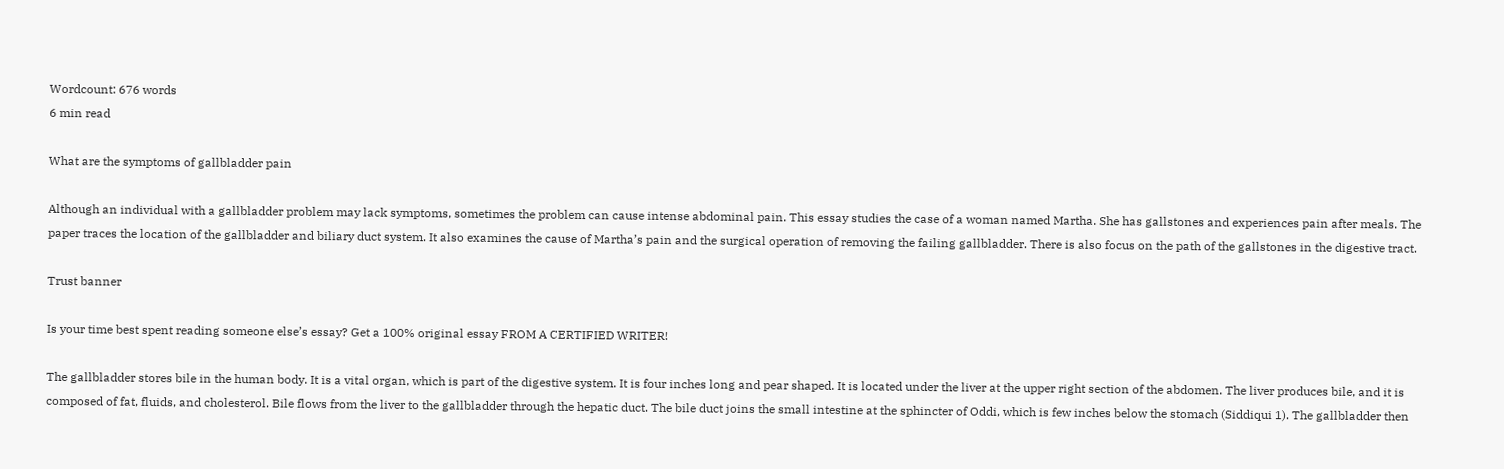Wordcount: 676 words
6 min read

What are the symptoms of gallbladder pain

Although an individual with a gallbladder problem may lack symptoms, sometimes the problem can cause intense abdominal pain. This essay studies the case of a woman named Martha. She has gallstones and experiences pain after meals. The paper traces the location of the gallbladder and biliary duct system. It also examines the cause of Martha’s pain and the surgical operation of removing the failing gallbladder. There is also focus on the path of the gallstones in the digestive tract.

Trust banner

Is your time best spent reading someone else’s essay? Get a 100% original essay FROM A CERTIFIED WRITER!

The gallbladder stores bile in the human body. It is a vital organ, which is part of the digestive system. It is four inches long and pear shaped. It is located under the liver at the upper right section of the abdomen. The liver produces bile, and it is composed of fat, fluids, and cholesterol. Bile flows from the liver to the gallbladder through the hepatic duct. The bile duct joins the small intestine at the sphincter of Oddi, which is few inches below the stomach (Siddiqui 1). The gallbladder then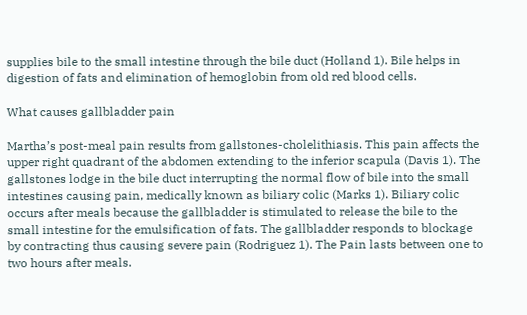supplies bile to the small intestine through the bile duct (Holland 1). Bile helps in digestion of fats and elimination of hemoglobin from old red blood cells.

What causes gallbladder pain

Martha’s post-meal pain results from gallstones-cholelithiasis. This pain affects the upper right quadrant of the abdomen extending to the inferior scapula (Davis 1). The gallstones lodge in the bile duct interrupting the normal flow of bile into the small intestines causing pain, medically known as biliary colic (Marks 1). Biliary colic occurs after meals because the gallbladder is stimulated to release the bile to the small intestine for the emulsification of fats. The gallbladder responds to blockage by contracting thus causing severe pain (Rodriguez 1). The Pain lasts between one to two hours after meals.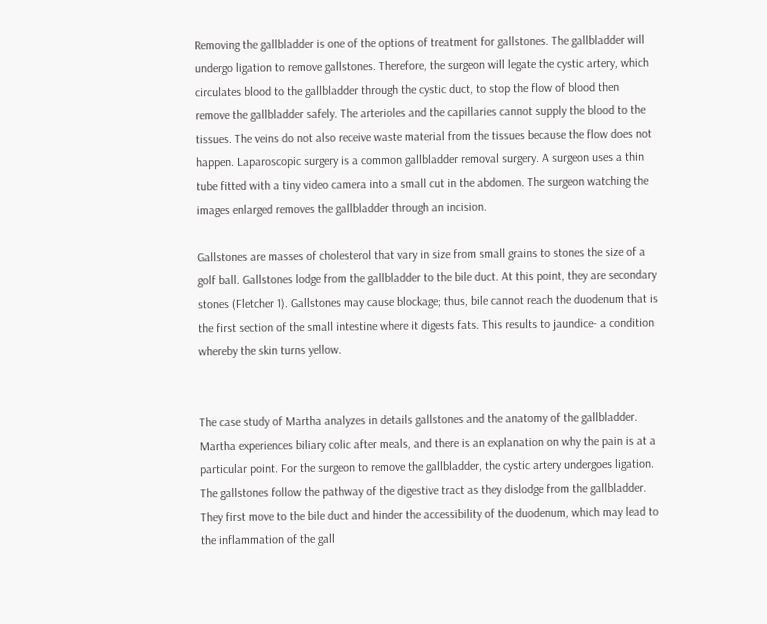Removing the gallbladder is one of the options of treatment for gallstones. The gallbladder will undergo ligation to remove gallstones. Therefore, the surgeon will legate the cystic artery, which circulates blood to the gallbladder through the cystic duct, to stop the flow of blood then remove the gallbladder safely. The arterioles and the capillaries cannot supply the blood to the tissues. The veins do not also receive waste material from the tissues because the flow does not happen. Laparoscopic surgery is a common gallbladder removal surgery. A surgeon uses a thin tube fitted with a tiny video camera into a small cut in the abdomen. The surgeon watching the images enlarged removes the gallbladder through an incision.

Gallstones are masses of cholesterol that vary in size from small grains to stones the size of a golf ball. Gallstones lodge from the gallbladder to the bile duct. At this point, they are secondary stones (Fletcher 1). Gallstones may cause blockage; thus, bile cannot reach the duodenum that is the first section of the small intestine where it digests fats. This results to jaundice- a condition whereby the skin turns yellow.


The case study of Martha analyzes in details gallstones and the anatomy of the gallbladder. Martha experiences biliary colic after meals, and there is an explanation on why the pain is at a particular point. For the surgeon to remove the gallbladder, the cystic artery undergoes ligation. The gallstones follow the pathway of the digestive tract as they dislodge from the gallbladder. They first move to the bile duct and hinder the accessibility of the duodenum, which may lead to the inflammation of the gall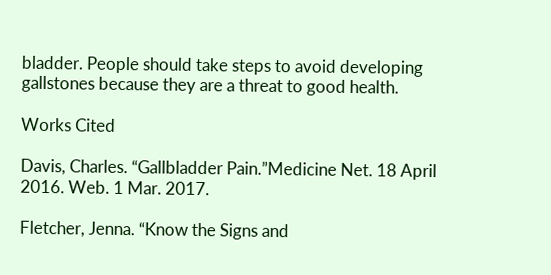bladder. People should take steps to avoid developing gallstones because they are a threat to good health.

Works Cited

Davis, Charles. “Gallbladder Pain.”Medicine Net. 18 April 2016. Web. 1 Mar. 2017.

Fletcher, Jenna. “Know the Signs and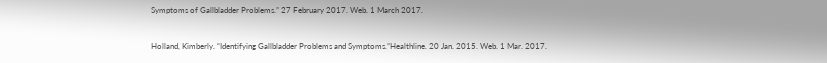Symptoms of Gallbladder Problems.” 27 February 2017. Web. 1 March 2017.

Holland, Kimberly. “Identifying Gallbladder Problems and Symptoms.”Healthline. 20 Jan. 2015. Web. 1 Mar. 2017.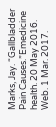Marks, Jay. “Gallbladder Pain Causes.”Emedicine health. 20 May 2016. Web. 1 Mar. 2017.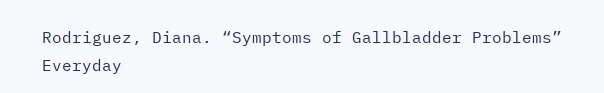Rodriguez, Diana. “Symptoms of Gallbladder Problems” Everyday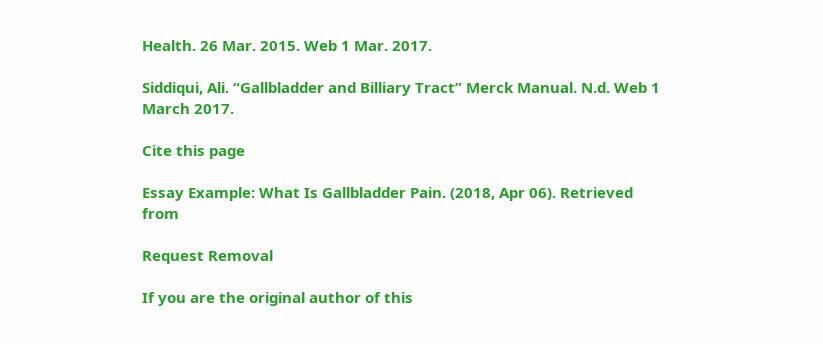Health. 26 Mar. 2015. Web 1 Mar. 2017.

Siddiqui, Ali. “Gallbladder and Billiary Tract” Merck Manual. N.d. Web 1 March 2017.

Cite this page

Essay Example: What Is Gallbladder Pain. (2018, Apr 06). Retrieved from

Request Removal

If you are the original author of this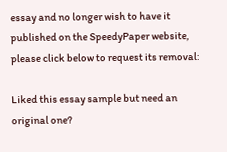essay and no longer wish to have it published on the SpeedyPaper website, please click below to request its removal:

Liked this essay sample but need an original one?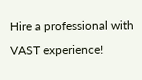Hire a professional with VAST experience!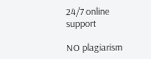24/7 online support

NO plagiarism